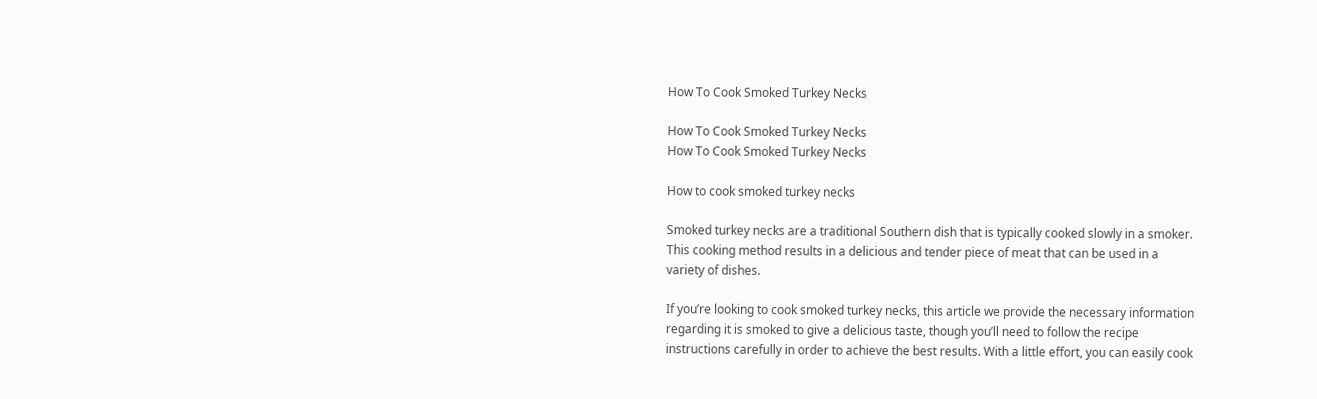How To Cook Smoked Turkey Necks

How To Cook Smoked Turkey Necks
How To Cook Smoked Turkey Necks

How to cook smoked turkey necks

Smoked turkey necks are a traditional Southern dish that is typically cooked slowly in a smoker. This cooking method results in a delicious and tender piece of meat that can be used in a variety of dishes.

If you’re looking to cook smoked turkey necks, this article we provide the necessary information regarding it is smoked to give a delicious taste, though you’ll need to follow the recipe instructions carefully in order to achieve the best results. With a little effort, you can easily cook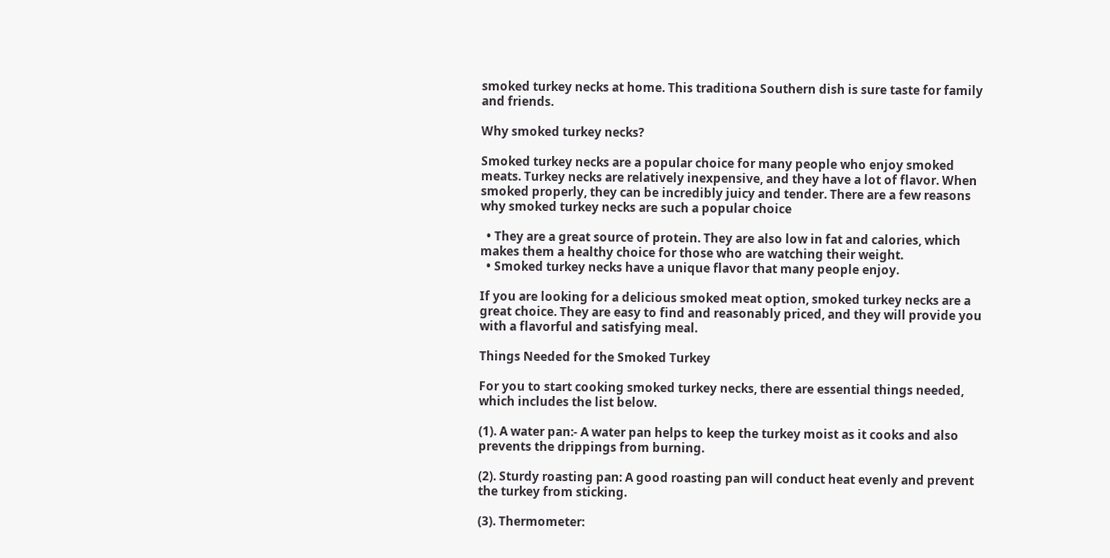smoked turkey necks at home. This traditiona Southern dish is sure taste for family and friends.

Why smoked turkey necks?

Smoked turkey necks are a popular choice for many people who enjoy smoked meats. Turkey necks are relatively inexpensive, and they have a lot of flavor. When smoked properly, they can be incredibly juicy and tender. There are a few reasons why smoked turkey necks are such a popular choice

  • They are a great source of protein. They are also low in fat and calories, which makes them a healthy choice for those who are watching their weight.
  • Smoked turkey necks have a unique flavor that many people enjoy.

If you are looking for a delicious smoked meat option, smoked turkey necks are a great choice. They are easy to find and reasonably priced, and they will provide you with a flavorful and satisfying meal.

Things Needed for the Smoked Turkey

For you to start cooking smoked turkey necks, there are essential things needed, which includes the list below.

(1). A water pan:- A water pan helps to keep the turkey moist as it cooks and also prevents the drippings from burning.

(2). Sturdy roasting pan: A good roasting pan will conduct heat evenly and prevent the turkey from sticking.

(3). Thermometer: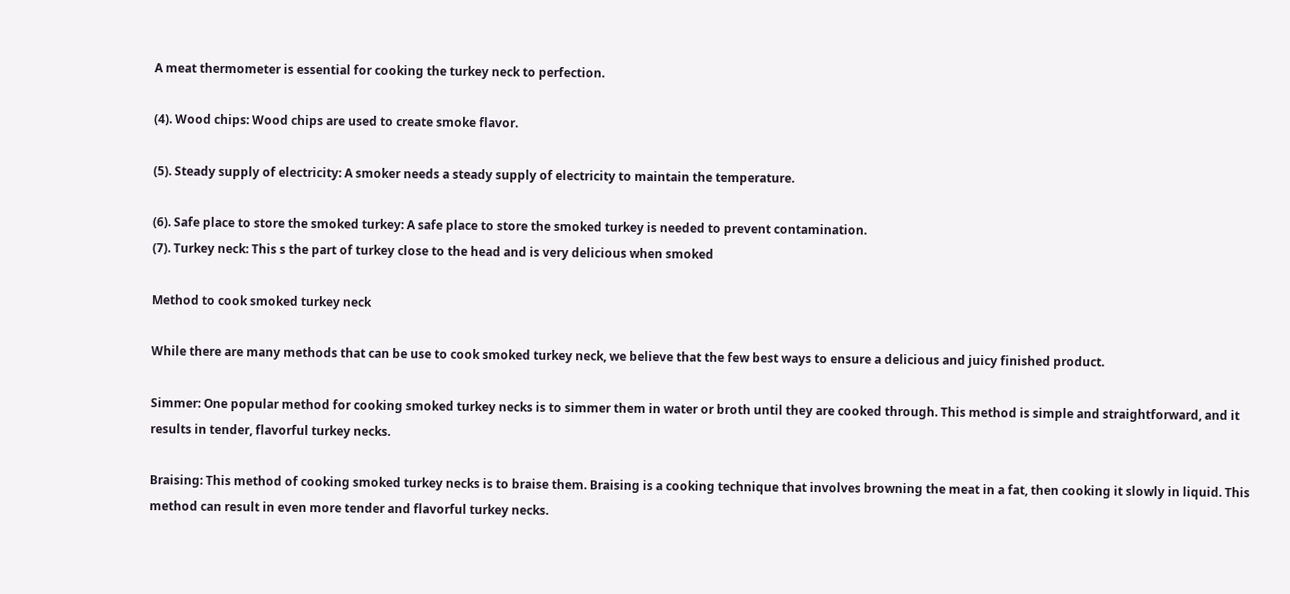A meat thermometer is essential for cooking the turkey neck to perfection.

(4). Wood chips: Wood chips are used to create smoke flavor.

(5). Steady supply of electricity: A smoker needs a steady supply of electricity to maintain the temperature.

(6). Safe place to store the smoked turkey: A safe place to store the smoked turkey is needed to prevent contamination.
(7). Turkey neck: This s the part of turkey close to the head and is very delicious when smoked

Method to cook smoked turkey neck

While there are many methods that can be use to cook smoked turkey neck, we believe that the few best ways to ensure a delicious and juicy finished product.

Simmer: One popular method for cooking smoked turkey necks is to simmer them in water or broth until they are cooked through. This method is simple and straightforward, and it results in tender, flavorful turkey necks.

Braising: This method of cooking smoked turkey necks is to braise them. Braising is a cooking technique that involves browning the meat in a fat, then cooking it slowly in liquid. This method can result in even more tender and flavorful turkey necks.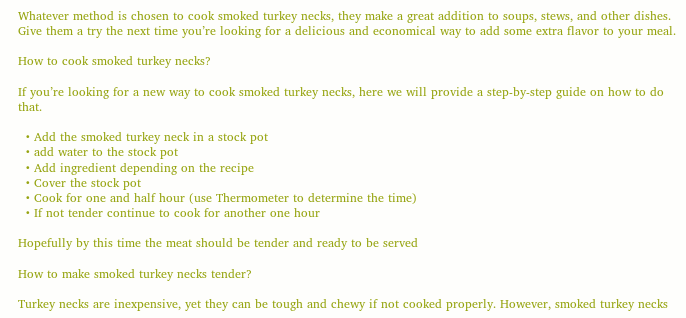Whatever method is chosen to cook smoked turkey necks, they make a great addition to soups, stews, and other dishes. Give them a try the next time you’re looking for a delicious and economical way to add some extra flavor to your meal.

How to cook smoked turkey necks?

If you’re looking for a new way to cook smoked turkey necks, here we will provide a step-by-step guide on how to do that.

  • Add the smoked turkey neck in a stock pot
  • add water to the stock pot
  • Add ingredient depending on the recipe
  • Cover the stock pot
  • Cook for one and half hour (use Thermometer to determine the time)
  • If not tender continue to cook for another one hour

Hopefully by this time the meat should be tender and ready to be served

How to make smoked turkey necks tender?

Turkey necks are inexpensive, yet they can be tough and chewy if not cooked properly. However, smoked turkey necks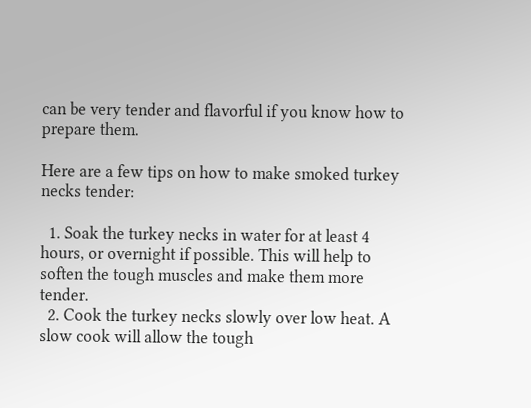can be very tender and flavorful if you know how to prepare them.

Here are a few tips on how to make smoked turkey necks tender:

  1. Soak the turkey necks in water for at least 4 hours, or overnight if possible. This will help to soften the tough muscles and make them more tender.
  2. Cook the turkey necks slowly over low heat. A slow cook will allow the tough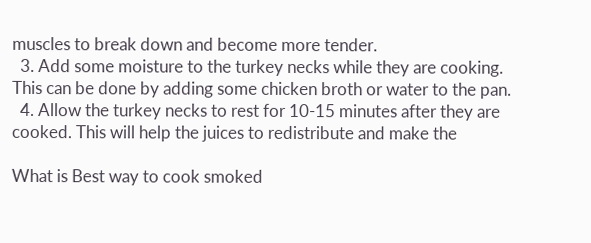muscles to break down and become more tender.
  3. Add some moisture to the turkey necks while they are cooking. This can be done by adding some chicken broth or water to the pan.
  4. Allow the turkey necks to rest for 10-15 minutes after they are cooked. This will help the juices to redistribute and make the

What is Best way to cook smoked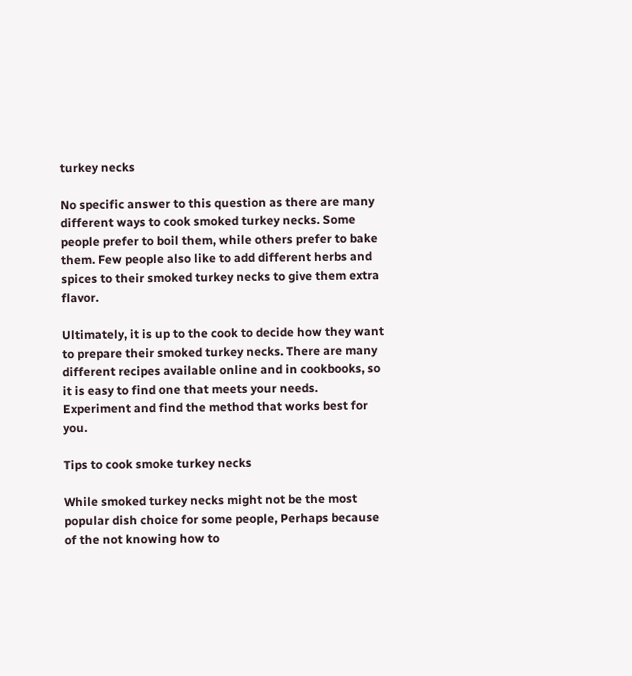turkey necks

No specific answer to this question as there are many different ways to cook smoked turkey necks. Some people prefer to boil them, while others prefer to bake them. Few people also like to add different herbs and spices to their smoked turkey necks to give them extra flavor.

Ultimately, it is up to the cook to decide how they want to prepare their smoked turkey necks. There are many different recipes available online and in cookbooks, so it is easy to find one that meets your needs. Experiment and find the method that works best for you.

Tips to cook smoke turkey necks

While smoked turkey necks might not be the most popular dish choice for some people, Perhaps because of the not knowing how to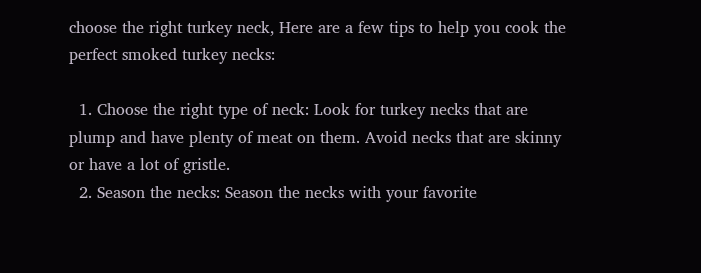choose the right turkey neck, Here are a few tips to help you cook the perfect smoked turkey necks:

  1. Choose the right type of neck: Look for turkey necks that are plump and have plenty of meat on them. Avoid necks that are skinny or have a lot of gristle.
  2. Season the necks: Season the necks with your favorite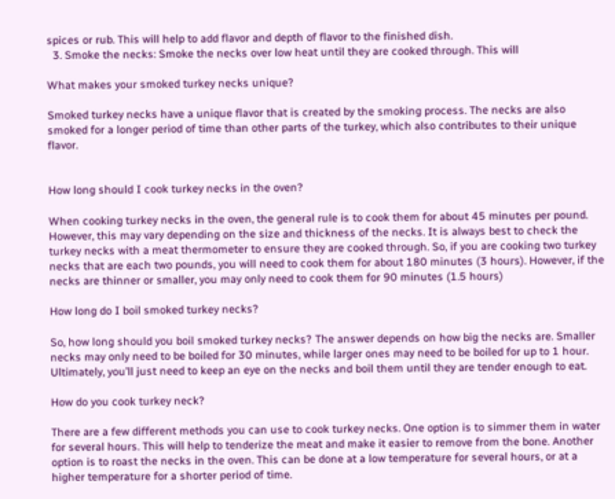spices or rub. This will help to add flavor and depth of flavor to the finished dish.
  3. Smoke the necks: Smoke the necks over low heat until they are cooked through. This will

What makes your smoked turkey necks unique?

Smoked turkey necks have a unique flavor that is created by the smoking process. The necks are also smoked for a longer period of time than other parts of the turkey, which also contributes to their unique flavor.


How long should I cook turkey necks in the oven?

When cooking turkey necks in the oven, the general rule is to cook them for about 45 minutes per pound. However, this may vary depending on the size and thickness of the necks. It is always best to check the turkey necks with a meat thermometer to ensure they are cooked through. So, if you are cooking two turkey necks that are each two pounds, you will need to cook them for about 180 minutes (3 hours). However, if the necks are thinner or smaller, you may only need to cook them for 90 minutes (1.5 hours)

How long do I boil smoked turkey necks?

So, how long should you boil smoked turkey necks? The answer depends on how big the necks are. Smaller necks may only need to be boiled for 30 minutes, while larger ones may need to be boiled for up to 1 hour. Ultimately, you’ll just need to keep an eye on the necks and boil them until they are tender enough to eat.

How do you cook turkey neck?

There are a few different methods you can use to cook turkey necks. One option is to simmer them in water for several hours. This will help to tenderize the meat and make it easier to remove from the bone. Another option is to roast the necks in the oven. This can be done at a low temperature for several hours, or at a higher temperature for a shorter period of time.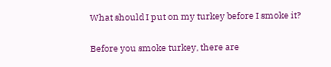What should I put on my turkey before I smoke it?

Before you smoke turkey, there are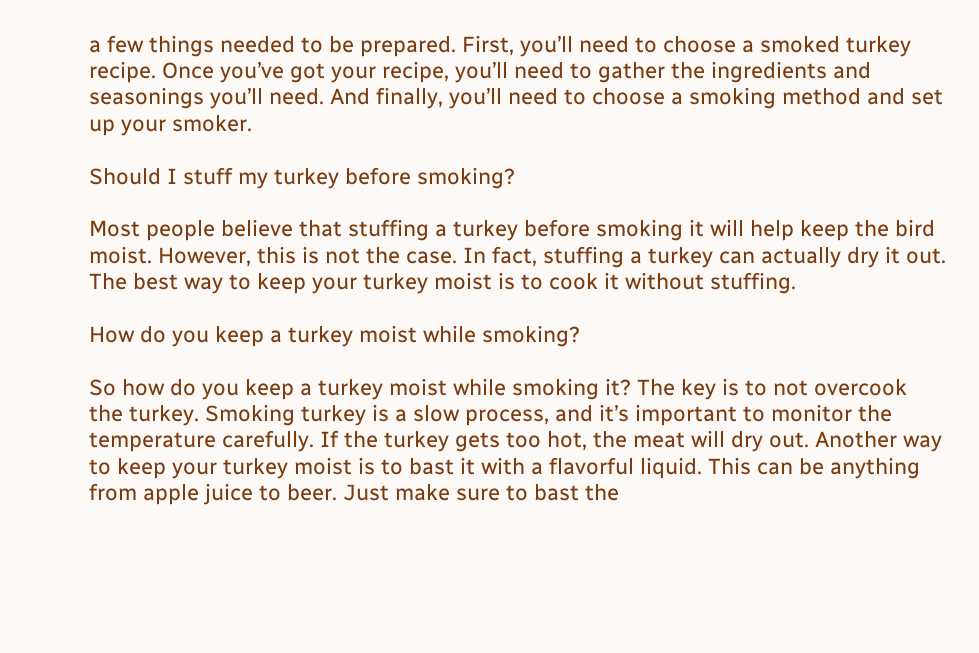a few things needed to be prepared. First, you’ll need to choose a smoked turkey recipe. Once you’ve got your recipe, you’ll need to gather the ingredients and seasonings you’ll need. And finally, you’ll need to choose a smoking method and set up your smoker.

Should I stuff my turkey before smoking?

Most people believe that stuffing a turkey before smoking it will help keep the bird moist. However, this is not the case. In fact, stuffing a turkey can actually dry it out. The best way to keep your turkey moist is to cook it without stuffing.

How do you keep a turkey moist while smoking?

So how do you keep a turkey moist while smoking it? The key is to not overcook the turkey. Smoking turkey is a slow process, and it’s important to monitor the temperature carefully. If the turkey gets too hot, the meat will dry out. Another way to keep your turkey moist is to bast it with a flavorful liquid. This can be anything from apple juice to beer. Just make sure to bast the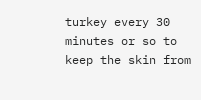turkey every 30 minutes or so to keep the skin from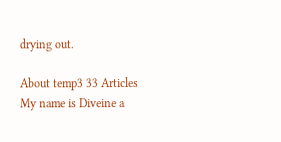drying out.

About temp3 33 Articles
My name is Diveine a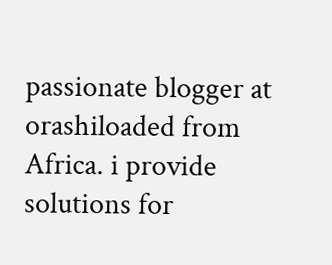passionate blogger at orashiloaded from Africa. i provide solutions for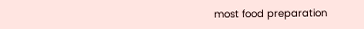most food preparation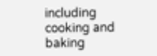including cooking and baking